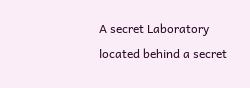A secret Laboratory located behind a secret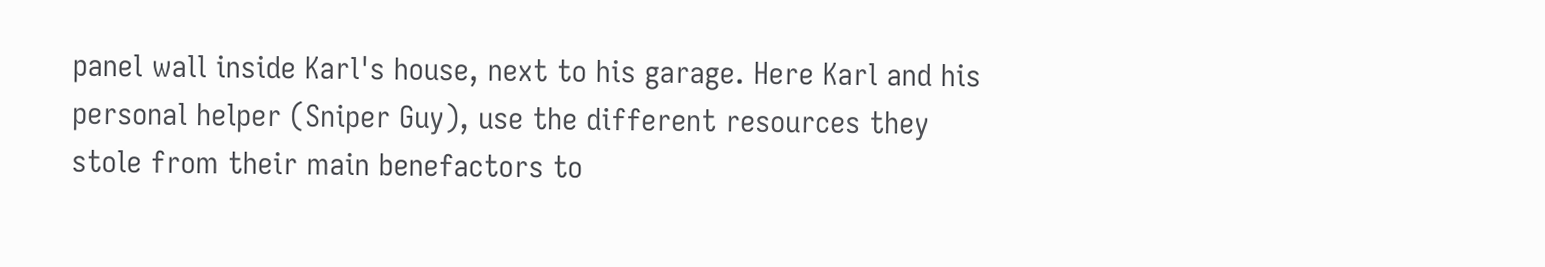panel wall inside Karl's house, next to his garage. Here Karl and his personal helper (Sniper Guy), use the different resources they stole from their main benefactors to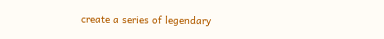create a series of legendary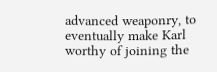advanced weaponry, to eventually make Karl worthy of joining the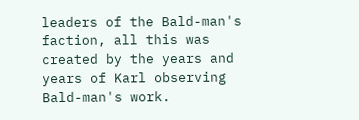leaders of the Bald-man's faction, all this was created by the years and years of Karl observing Bald-man's work.